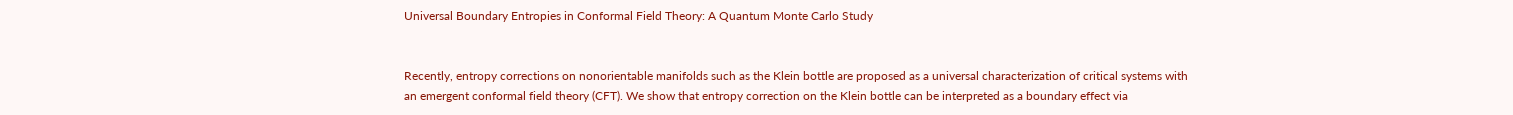Universal Boundary Entropies in Conformal Field Theory: A Quantum Monte Carlo Study


Recently, entropy corrections on nonorientable manifolds such as the Klein bottle are proposed as a universal characterization of critical systems with an emergent conformal field theory (CFT). We show that entropy correction on the Klein bottle can be interpreted as a boundary effect via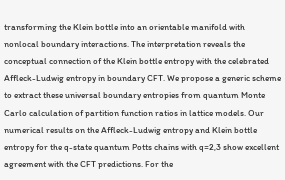transforming the Klein bottle into an orientable manifold with nonlocal boundary interactions. The interpretation reveals the conceptual connection of the Klein bottle entropy with the celebrated Affleck-Ludwig entropy in boundary CFT. We propose a generic scheme to extract these universal boundary entropies from quantum Monte Carlo calculation of partition function ratios in lattice models. Our numerical results on the Affleck-Ludwig entropy and Klein bottle entropy for the q-state quantum Potts chains with q=2,3 show excellent agreement with the CFT predictions. For the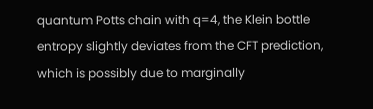quantum Potts chain with q=4, the Klein bottle entropy slightly deviates from the CFT prediction, which is possibly due to marginally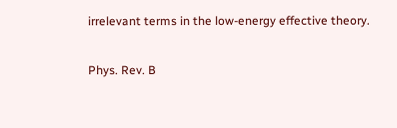irrelevant terms in the low-energy effective theory.

Phys. Rev. B